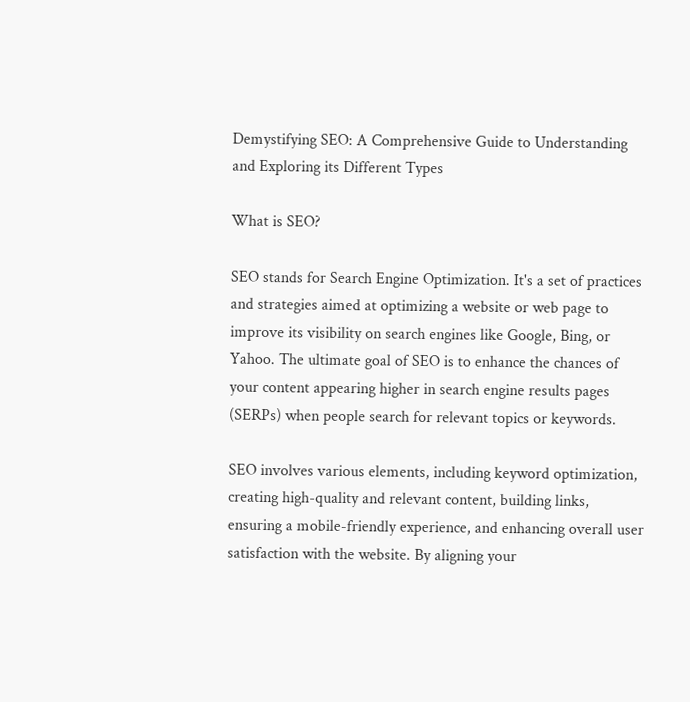Demystifying SEO: A Comprehensive Guide to Understanding and Exploring its Different Types

What is SEO?

SEO stands for Search Engine Optimization. It's a set of practices and strategies aimed at optimizing a website or web page to improve its visibility on search engines like Google, Bing, or Yahoo. The ultimate goal of SEO is to enhance the chances of your content appearing higher in search engine results pages (SERPs) when people search for relevant topics or keywords.

SEO involves various elements, including keyword optimization, creating high-quality and relevant content, building links, ensuring a mobile-friendly experience, and enhancing overall user satisfaction with the website. By aligning your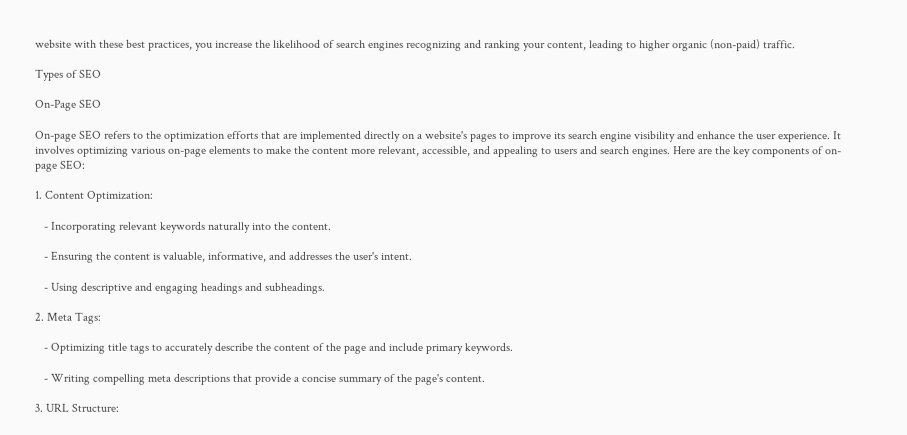website with these best practices, you increase the likelihood of search engines recognizing and ranking your content, leading to higher organic (non-paid) traffic.

Types of SEO

On-Page SEO

On-page SEO refers to the optimization efforts that are implemented directly on a website's pages to improve its search engine visibility and enhance the user experience. It involves optimizing various on-page elements to make the content more relevant, accessible, and appealing to users and search engines. Here are the key components of on-page SEO:

1. Content Optimization:

   - Incorporating relevant keywords naturally into the content.

   - Ensuring the content is valuable, informative, and addresses the user's intent.

   - Using descriptive and engaging headings and subheadings.

2. Meta Tags:

   - Optimizing title tags to accurately describe the content of the page and include primary keywords.

   - Writing compelling meta descriptions that provide a concise summary of the page's content.

3. URL Structure: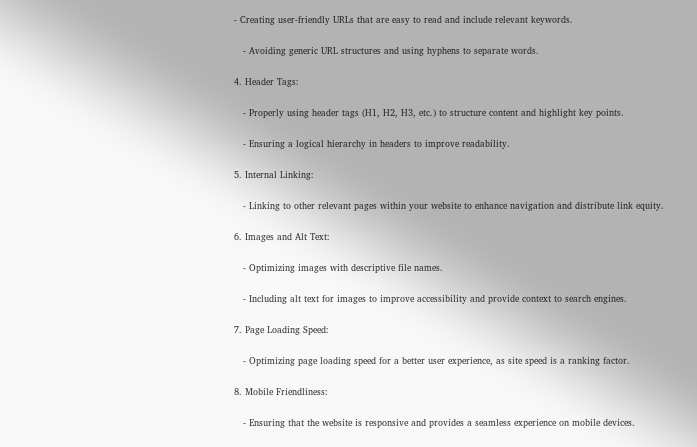- Creating user-friendly URLs that are easy to read and include relevant keywords.

   - Avoiding generic URL structures and using hyphens to separate words.

4. Header Tags:

   - Properly using header tags (H1, H2, H3, etc.) to structure content and highlight key points.

   - Ensuring a logical hierarchy in headers to improve readability.

5. Internal Linking:

   - Linking to other relevant pages within your website to enhance navigation and distribute link equity.

6. Images and Alt Text:

   - Optimizing images with descriptive file names.

   - Including alt text for images to improve accessibility and provide context to search engines.

7. Page Loading Speed:

   - Optimizing page loading speed for a better user experience, as site speed is a ranking factor.

8. Mobile Friendliness:

   - Ensuring that the website is responsive and provides a seamless experience on mobile devices.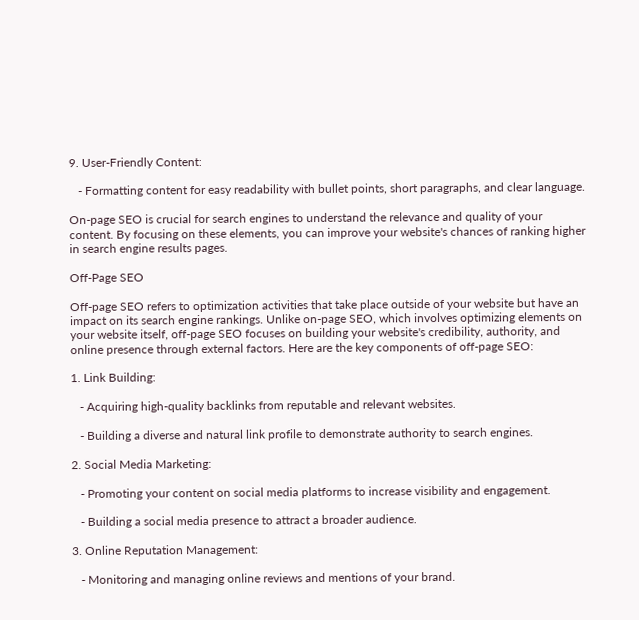9. User-Friendly Content:

   - Formatting content for easy readability with bullet points, short paragraphs, and clear language.

On-page SEO is crucial for search engines to understand the relevance and quality of your content. By focusing on these elements, you can improve your website's chances of ranking higher in search engine results pages.

Off-Page SEO

Off-page SEO refers to optimization activities that take place outside of your website but have an impact on its search engine rankings. Unlike on-page SEO, which involves optimizing elements on your website itself, off-page SEO focuses on building your website's credibility, authority, and online presence through external factors. Here are the key components of off-page SEO:

1. Link Building:

   - Acquiring high-quality backlinks from reputable and relevant websites.

   - Building a diverse and natural link profile to demonstrate authority to search engines.

2. Social Media Marketing:

   - Promoting your content on social media platforms to increase visibility and engagement.

   - Building a social media presence to attract a broader audience.

3. Online Reputation Management:

   - Monitoring and managing online reviews and mentions of your brand.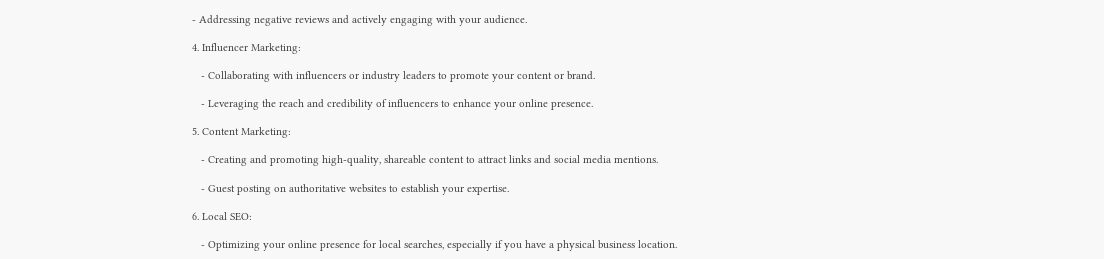- Addressing negative reviews and actively engaging with your audience.

4. Influencer Marketing:

   - Collaborating with influencers or industry leaders to promote your content or brand.

   - Leveraging the reach and credibility of influencers to enhance your online presence.

5. Content Marketing:

   - Creating and promoting high-quality, shareable content to attract links and social media mentions.

   - Guest posting on authoritative websites to establish your expertise.

6. Local SEO:

   - Optimizing your online presence for local searches, especially if you have a physical business location.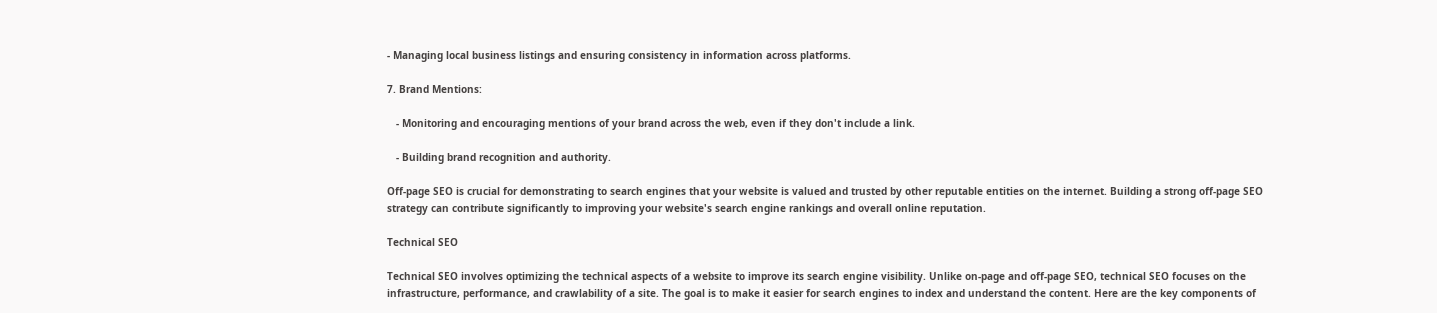- Managing local business listings and ensuring consistency in information across platforms.

7. Brand Mentions:

   - Monitoring and encouraging mentions of your brand across the web, even if they don't include a link.

   - Building brand recognition and authority.

Off-page SEO is crucial for demonstrating to search engines that your website is valued and trusted by other reputable entities on the internet. Building a strong off-page SEO strategy can contribute significantly to improving your website's search engine rankings and overall online reputation.

Technical SEO

Technical SEO involves optimizing the technical aspects of a website to improve its search engine visibility. Unlike on-page and off-page SEO, technical SEO focuses on the infrastructure, performance, and crawlability of a site. The goal is to make it easier for search engines to index and understand the content. Here are the key components of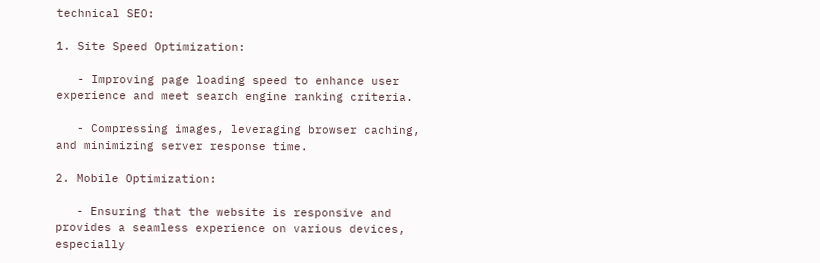technical SEO:

1. Site Speed Optimization:

   - Improving page loading speed to enhance user experience and meet search engine ranking criteria.

   - Compressing images, leveraging browser caching, and minimizing server response time.

2. Mobile Optimization:

   - Ensuring that the website is responsive and provides a seamless experience on various devices, especially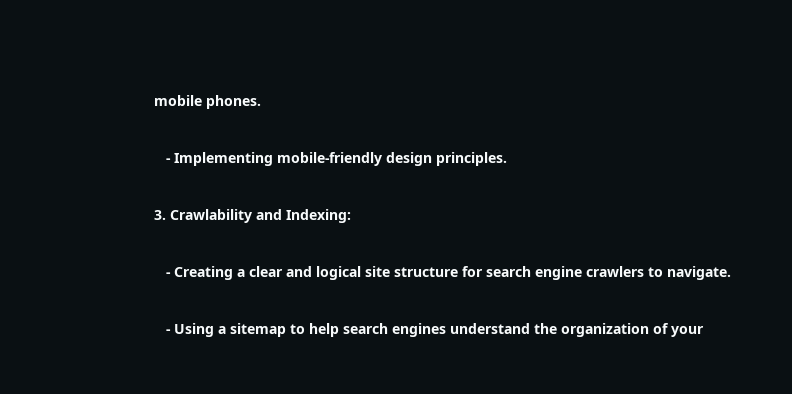mobile phones.

   - Implementing mobile-friendly design principles.

3. Crawlability and Indexing:

   - Creating a clear and logical site structure for search engine crawlers to navigate.

   - Using a sitemap to help search engines understand the organization of your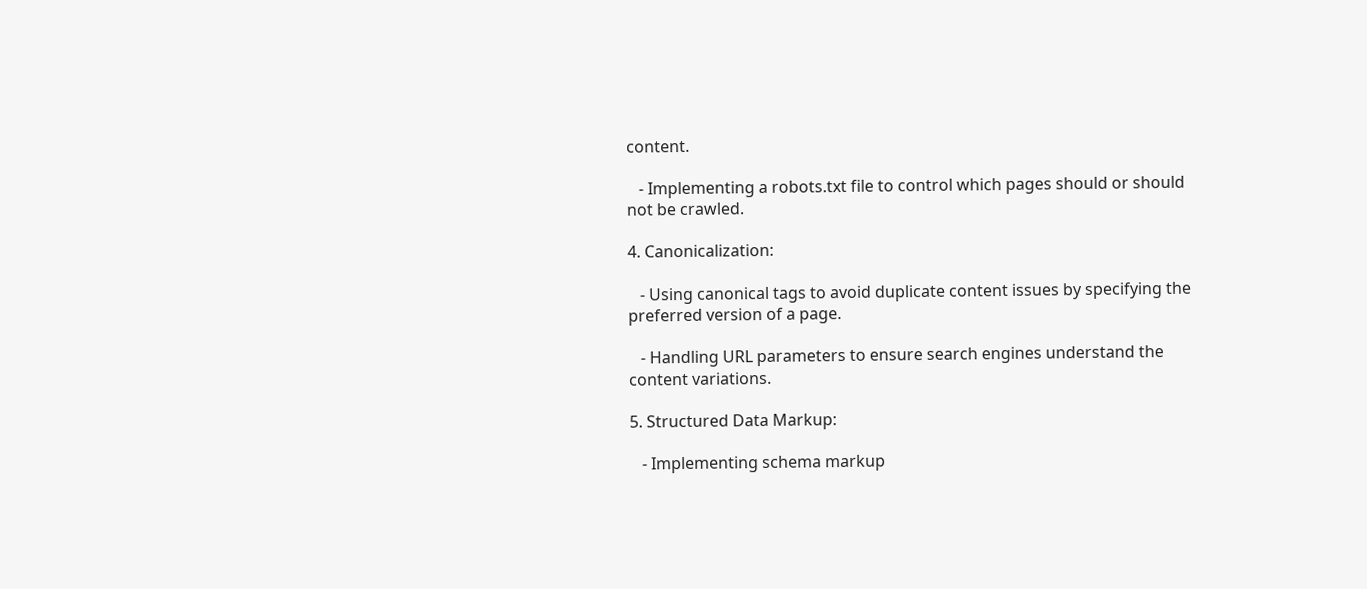content.

   - Implementing a robots.txt file to control which pages should or should not be crawled.

4. Canonicalization:

   - Using canonical tags to avoid duplicate content issues by specifying the preferred version of a page.

   - Handling URL parameters to ensure search engines understand the content variations.

5. Structured Data Markup:

   - Implementing schema markup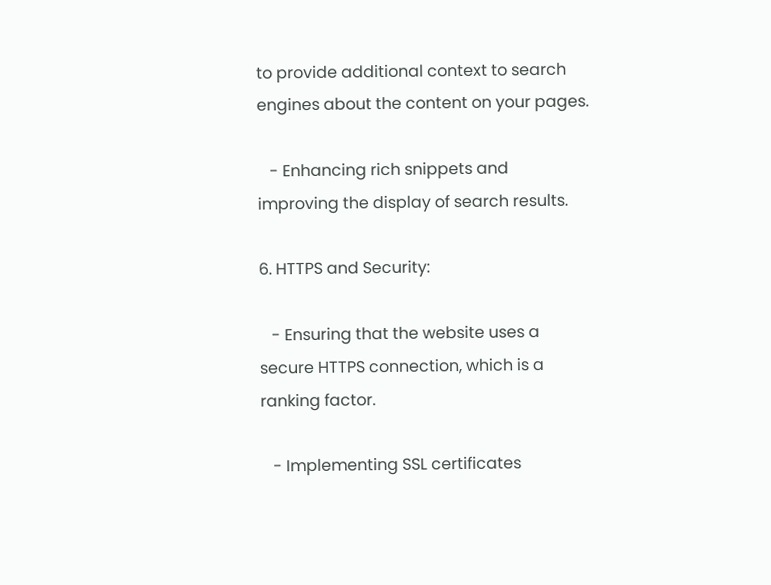to provide additional context to search engines about the content on your pages.

   - Enhancing rich snippets and improving the display of search results.

6. HTTPS and Security:

   - Ensuring that the website uses a secure HTTPS connection, which is a ranking factor.

   - Implementing SSL certificates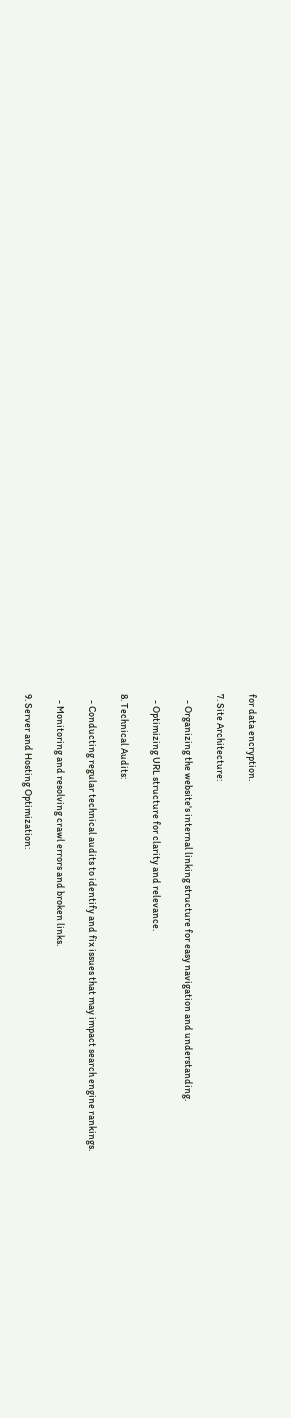for data encryption.

7. Site Architecture:

   - Organizing the website's internal linking structure for easy navigation and understanding.

   - Optimizing URL structure for clarity and relevance.

8. Technical Audits:

   - Conducting regular technical audits to identify and fix issues that may impact search engine rankings.

   - Monitoring and resolving crawl errors and broken links.

9. Server and Hosting Optimization: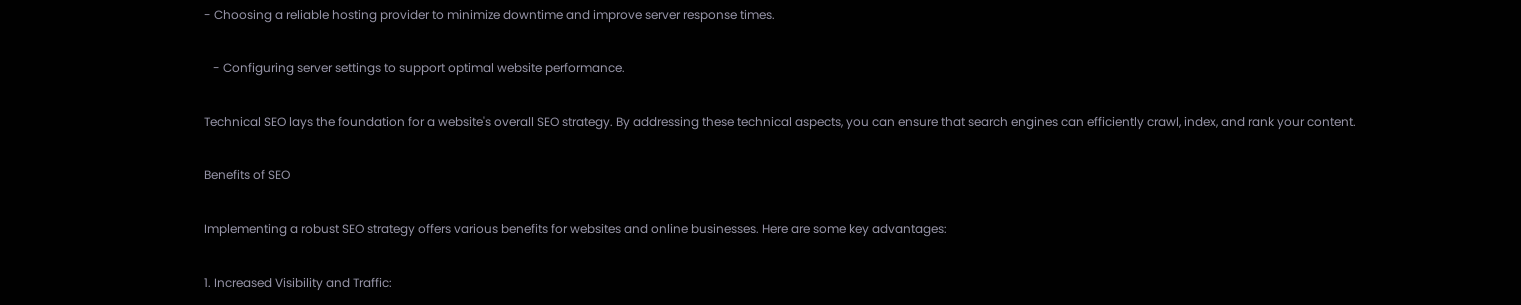- Choosing a reliable hosting provider to minimize downtime and improve server response times.

   - Configuring server settings to support optimal website performance.

Technical SEO lays the foundation for a website's overall SEO strategy. By addressing these technical aspects, you can ensure that search engines can efficiently crawl, index, and rank your content.

Benefits of SEO

Implementing a robust SEO strategy offers various benefits for websites and online businesses. Here are some key advantages:

1. Increased Visibility and Traffic: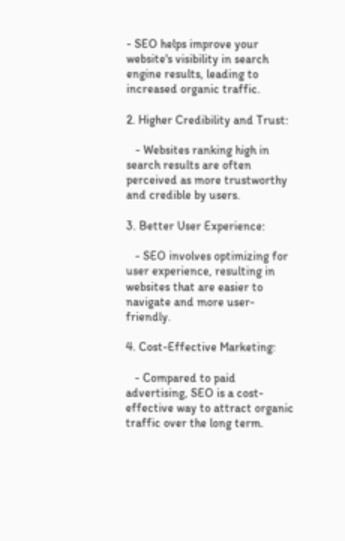- SEO helps improve your website's visibility in search engine results, leading to increased organic traffic.

2. Higher Credibility and Trust:

   - Websites ranking high in search results are often perceived as more trustworthy and credible by users.

3. Better User Experience:

   - SEO involves optimizing for user experience, resulting in websites that are easier to navigate and more user-friendly.

4. Cost-Effective Marketing:

   - Compared to paid advertising, SEO is a cost-effective way to attract organic traffic over the long term.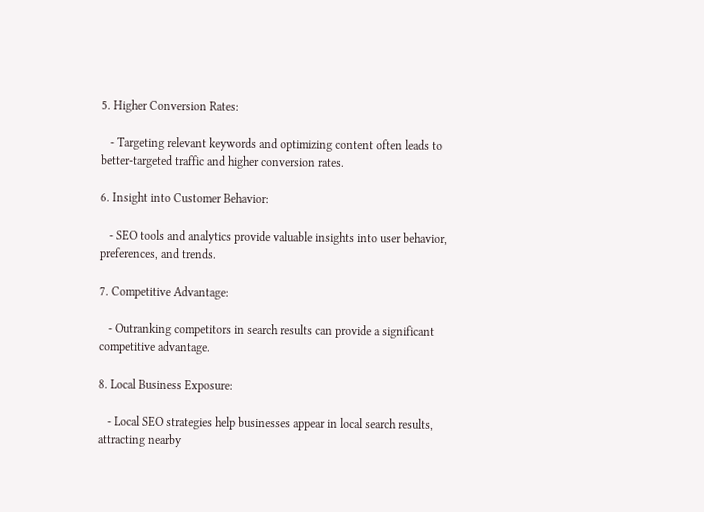5. Higher Conversion Rates:

   - Targeting relevant keywords and optimizing content often leads to better-targeted traffic and higher conversion rates.

6. Insight into Customer Behavior:

   - SEO tools and analytics provide valuable insights into user behavior, preferences, and trends.

7. Competitive Advantage:

   - Outranking competitors in search results can provide a significant competitive advantage.

8. Local Business Exposure:

   - Local SEO strategies help businesses appear in local search results, attracting nearby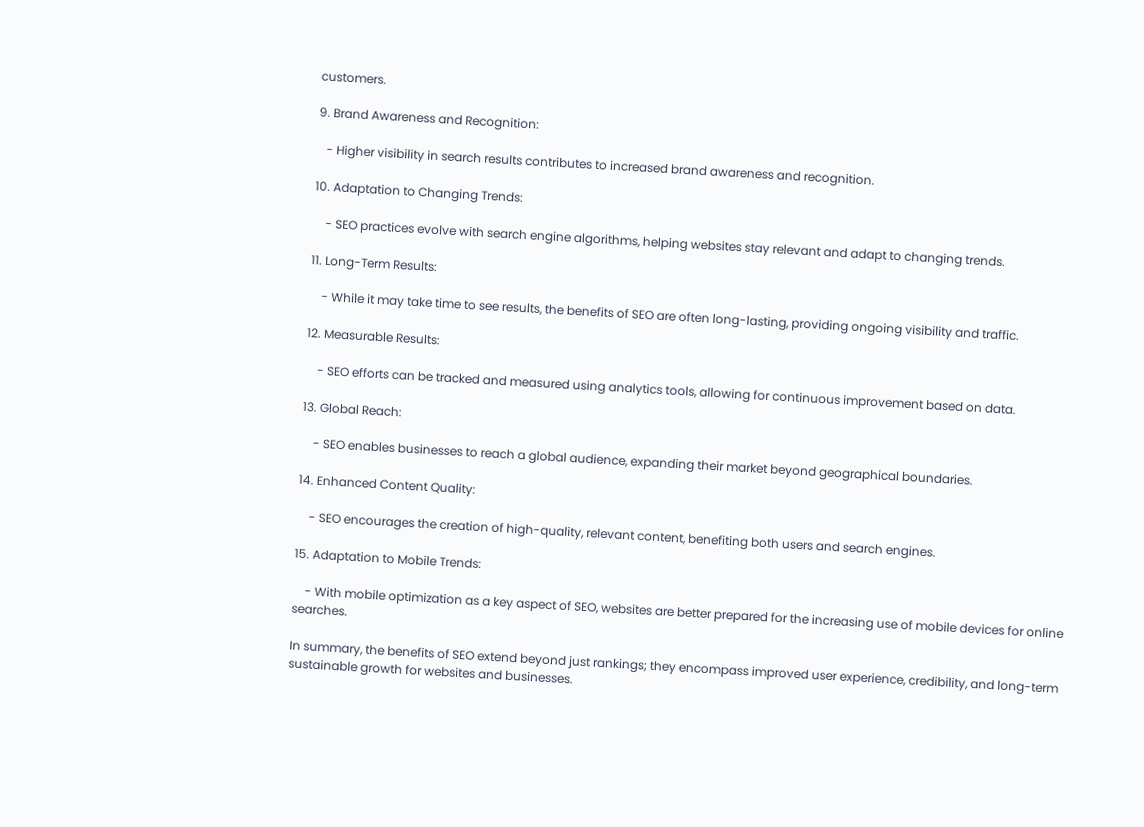customers.

9. Brand Awareness and Recognition:

   - Higher visibility in search results contributes to increased brand awareness and recognition.

10. Adaptation to Changing Trends:

    - SEO practices evolve with search engine algorithms, helping websites stay relevant and adapt to changing trends.

11. Long-Term Results:

    - While it may take time to see results, the benefits of SEO are often long-lasting, providing ongoing visibility and traffic.

12. Measurable Results:

    - SEO efforts can be tracked and measured using analytics tools, allowing for continuous improvement based on data.

13. Global Reach:

    - SEO enables businesses to reach a global audience, expanding their market beyond geographical boundaries.

14. Enhanced Content Quality:

    - SEO encourages the creation of high-quality, relevant content, benefiting both users and search engines.

15. Adaptation to Mobile Trends:

    - With mobile optimization as a key aspect of SEO, websites are better prepared for the increasing use of mobile devices for online searches.

In summary, the benefits of SEO extend beyond just rankings; they encompass improved user experience, credibility, and long-term sustainable growth for websites and businesses.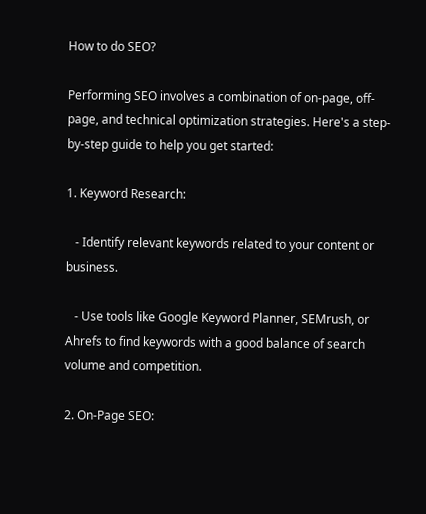How to do SEO?

Performing SEO involves a combination of on-page, off-page, and technical optimization strategies. Here's a step-by-step guide to help you get started:

1. Keyword Research:

   - Identify relevant keywords related to your content or business.

   - Use tools like Google Keyword Planner, SEMrush, or Ahrefs to find keywords with a good balance of search volume and competition.

2. On-Page SEO: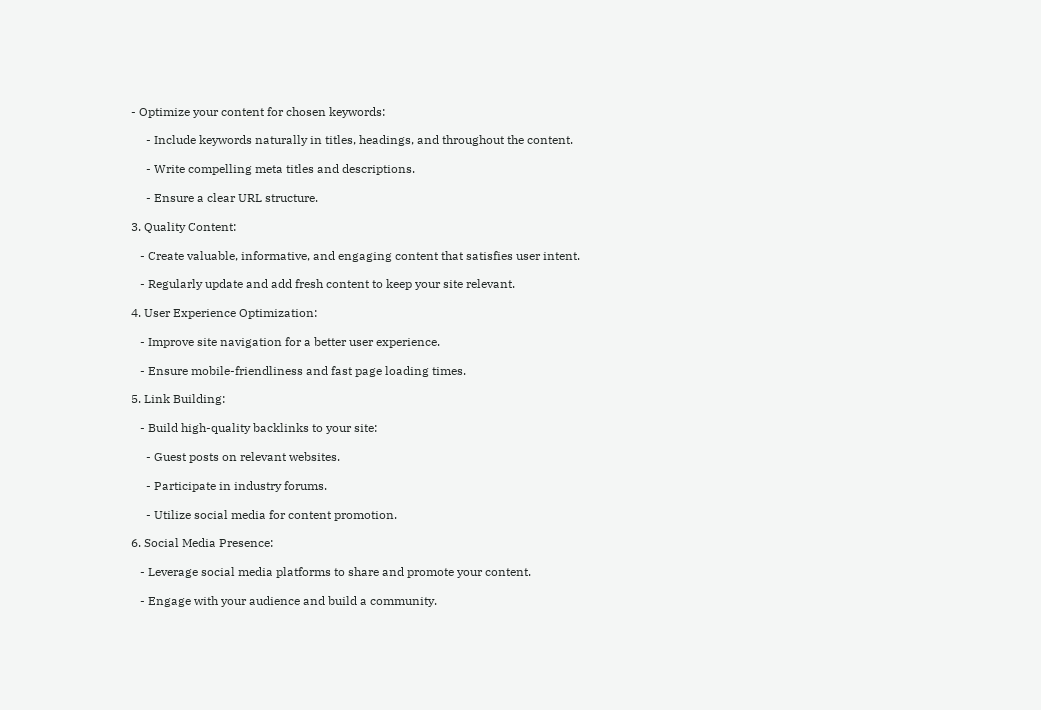- Optimize your content for chosen keywords:

     - Include keywords naturally in titles, headings, and throughout the content.

     - Write compelling meta titles and descriptions.

     - Ensure a clear URL structure.

3. Quality Content:

   - Create valuable, informative, and engaging content that satisfies user intent.

   - Regularly update and add fresh content to keep your site relevant.

4. User Experience Optimization:

   - Improve site navigation for a better user experience.

   - Ensure mobile-friendliness and fast page loading times.

5. Link Building:

   - Build high-quality backlinks to your site:

     - Guest posts on relevant websites.

     - Participate in industry forums.

     - Utilize social media for content promotion.

6. Social Media Presence:

   - Leverage social media platforms to share and promote your content.

   - Engage with your audience and build a community.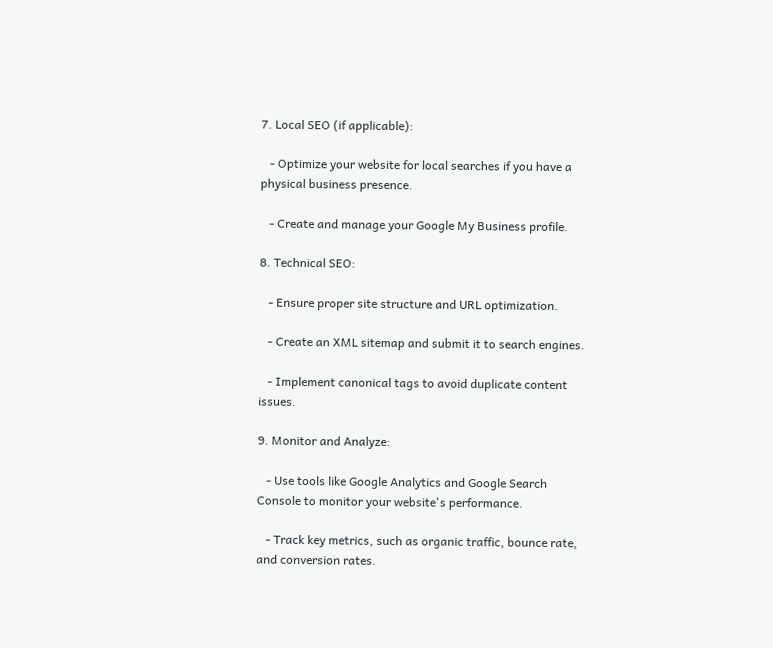7. Local SEO (if applicable):

   - Optimize your website for local searches if you have a physical business presence.

   - Create and manage your Google My Business profile.

8. Technical SEO:

   - Ensure proper site structure and URL optimization.

   - Create an XML sitemap and submit it to search engines.

   - Implement canonical tags to avoid duplicate content issues.

9. Monitor and Analyze:

   - Use tools like Google Analytics and Google Search Console to monitor your website's performance.

   - Track key metrics, such as organic traffic, bounce rate, and conversion rates.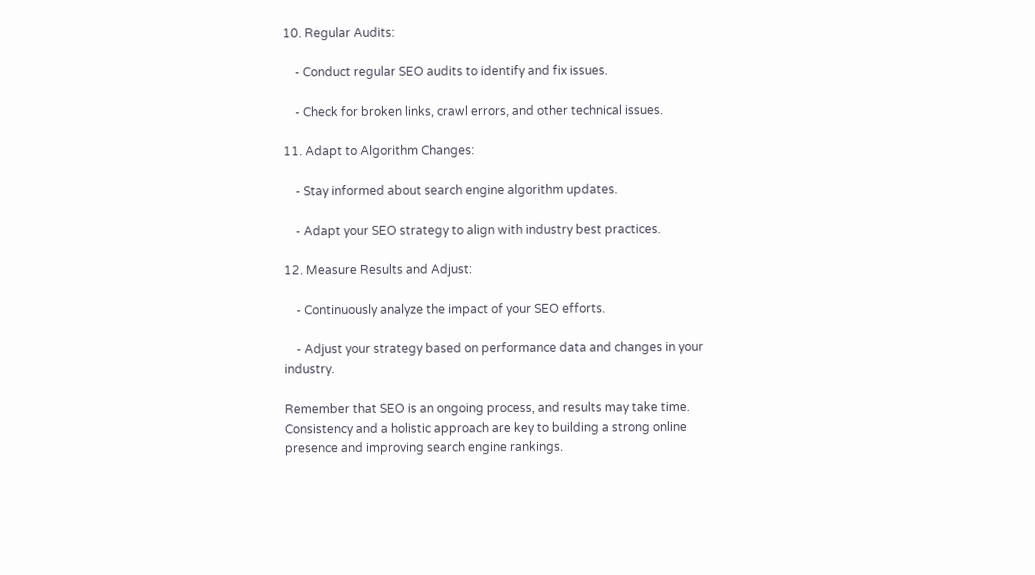10. Regular Audits:

    - Conduct regular SEO audits to identify and fix issues.

    - Check for broken links, crawl errors, and other technical issues.

11. Adapt to Algorithm Changes:

    - Stay informed about search engine algorithm updates.

    - Adapt your SEO strategy to align with industry best practices.

12. Measure Results and Adjust:

    - Continuously analyze the impact of your SEO efforts.

    - Adjust your strategy based on performance data and changes in your industry.

Remember that SEO is an ongoing process, and results may take time. Consistency and a holistic approach are key to building a strong online presence and improving search engine rankings.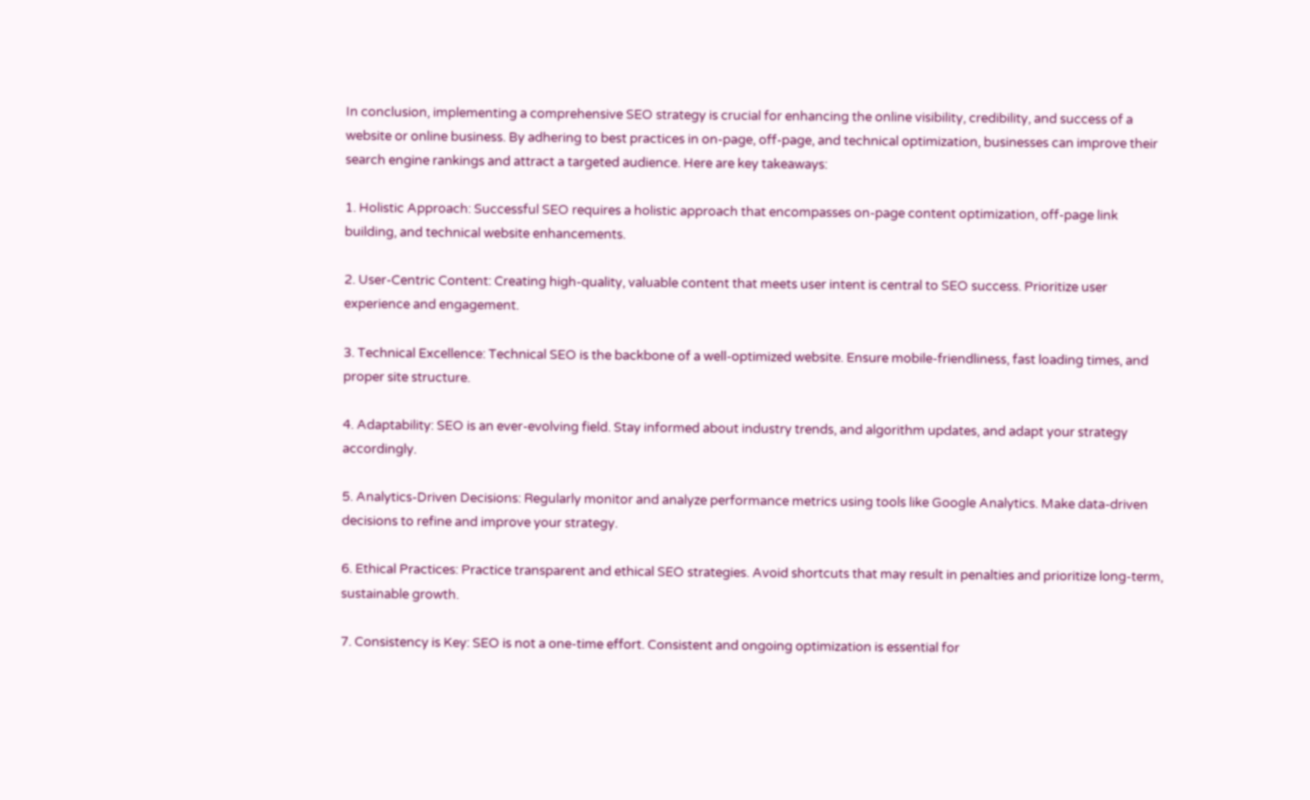In conclusion, implementing a comprehensive SEO strategy is crucial for enhancing the online visibility, credibility, and success of a website or online business. By adhering to best practices in on-page, off-page, and technical optimization, businesses can improve their search engine rankings and attract a targeted audience. Here are key takeaways:

1. Holistic Approach: Successful SEO requires a holistic approach that encompasses on-page content optimization, off-page link building, and technical website enhancements.

2. User-Centric Content: Creating high-quality, valuable content that meets user intent is central to SEO success. Prioritize user experience and engagement.

3. Technical Excellence: Technical SEO is the backbone of a well-optimized website. Ensure mobile-friendliness, fast loading times, and proper site structure.

4. Adaptability: SEO is an ever-evolving field. Stay informed about industry trends, and algorithm updates, and adapt your strategy accordingly.

5. Analytics-Driven Decisions: Regularly monitor and analyze performance metrics using tools like Google Analytics. Make data-driven decisions to refine and improve your strategy.

6. Ethical Practices: Practice transparent and ethical SEO strategies. Avoid shortcuts that may result in penalties and prioritize long-term, sustainable growth.

7. Consistency is Key: SEO is not a one-time effort. Consistent and ongoing optimization is essential for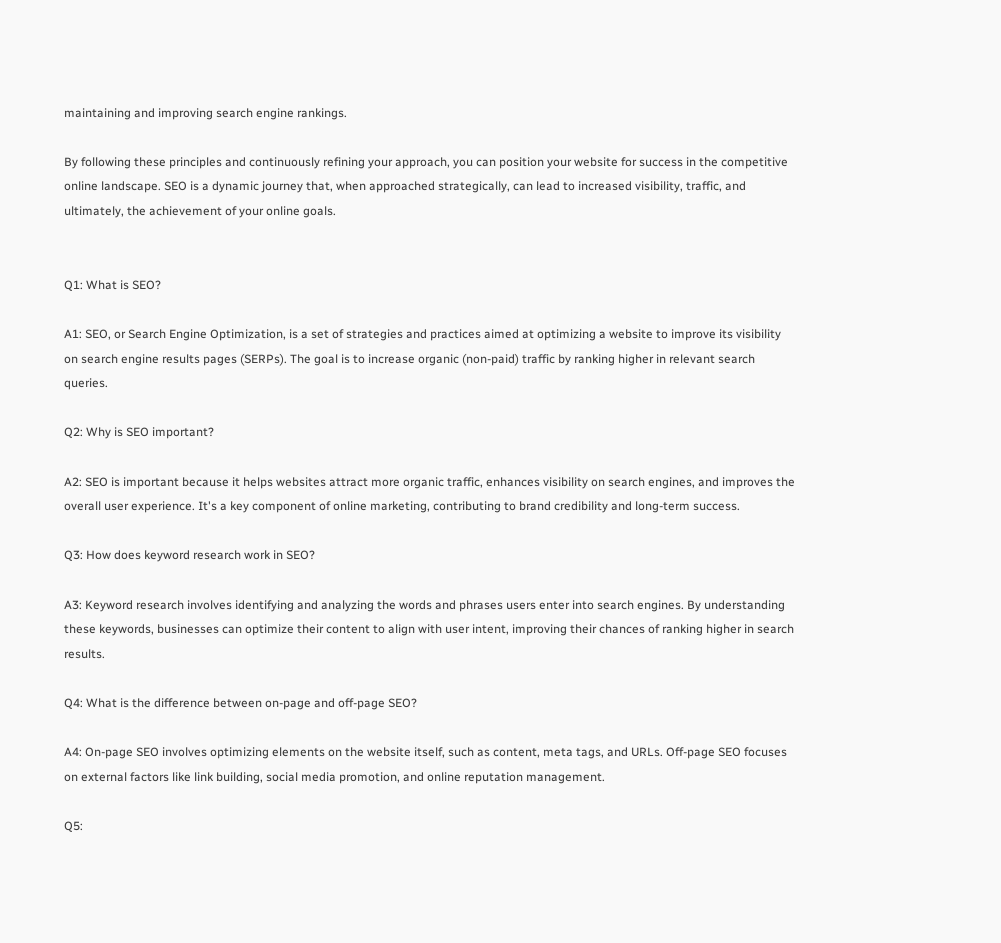maintaining and improving search engine rankings.

By following these principles and continuously refining your approach, you can position your website for success in the competitive online landscape. SEO is a dynamic journey that, when approached strategically, can lead to increased visibility, traffic, and ultimately, the achievement of your online goals.


Q1: What is SEO?

A1: SEO, or Search Engine Optimization, is a set of strategies and practices aimed at optimizing a website to improve its visibility on search engine results pages (SERPs). The goal is to increase organic (non-paid) traffic by ranking higher in relevant search queries.

Q2: Why is SEO important?

A2: SEO is important because it helps websites attract more organic traffic, enhances visibility on search engines, and improves the overall user experience. It's a key component of online marketing, contributing to brand credibility and long-term success.

Q3: How does keyword research work in SEO?

A3: Keyword research involves identifying and analyzing the words and phrases users enter into search engines. By understanding these keywords, businesses can optimize their content to align with user intent, improving their chances of ranking higher in search results.

Q4: What is the difference between on-page and off-page SEO?

A4: On-page SEO involves optimizing elements on the website itself, such as content, meta tags, and URLs. Off-page SEO focuses on external factors like link building, social media promotion, and online reputation management.

Q5: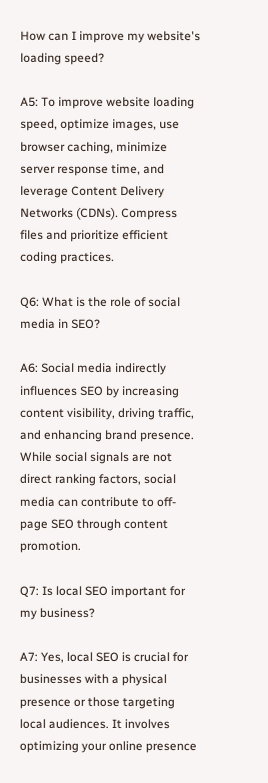How can I improve my website's loading speed?

A5: To improve website loading speed, optimize images, use browser caching, minimize server response time, and leverage Content Delivery Networks (CDNs). Compress files and prioritize efficient coding practices.

Q6: What is the role of social media in SEO?

A6: Social media indirectly influences SEO by increasing content visibility, driving traffic, and enhancing brand presence. While social signals are not direct ranking factors, social media can contribute to off-page SEO through content promotion.

Q7: Is local SEO important for my business?

A7: Yes, local SEO is crucial for businesses with a physical presence or those targeting local audiences. It involves optimizing your online presence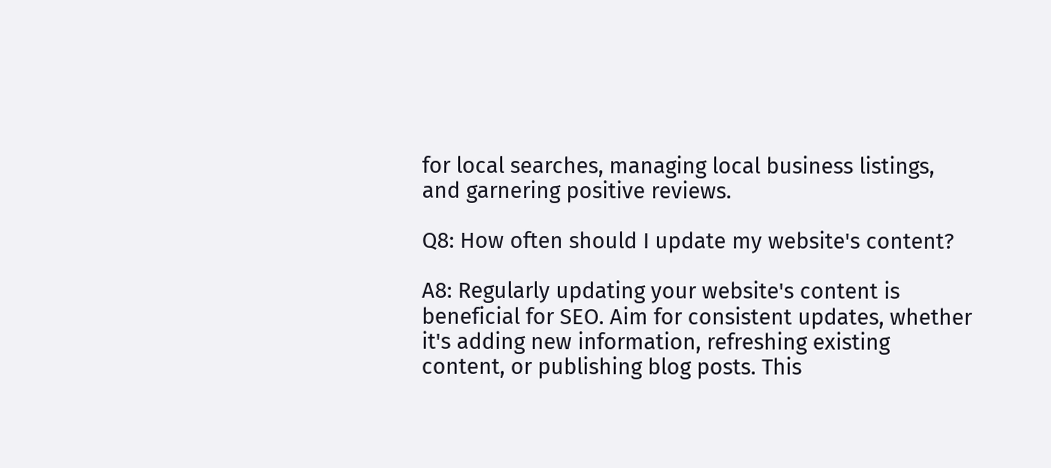for local searches, managing local business listings, and garnering positive reviews.

Q8: How often should I update my website's content?

A8: Regularly updating your website's content is beneficial for SEO. Aim for consistent updates, whether it's adding new information, refreshing existing content, or publishing blog posts. This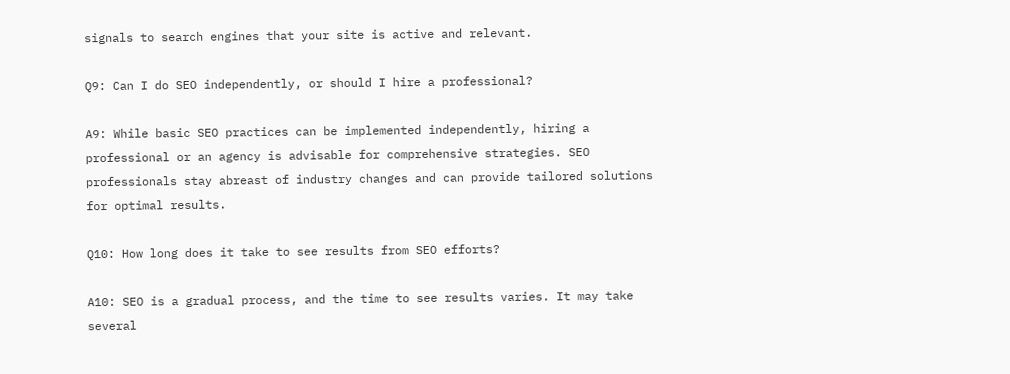signals to search engines that your site is active and relevant.

Q9: Can I do SEO independently, or should I hire a professional?

A9: While basic SEO practices can be implemented independently, hiring a professional or an agency is advisable for comprehensive strategies. SEO professionals stay abreast of industry changes and can provide tailored solutions for optimal results.

Q10: How long does it take to see results from SEO efforts?

A10: SEO is a gradual process, and the time to see results varies. It may take several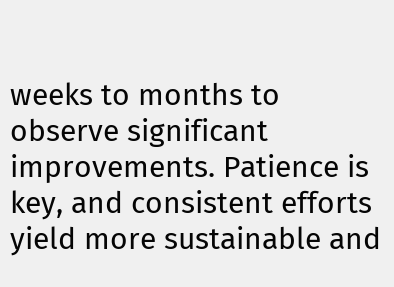weeks to months to observe significant improvements. Patience is key, and consistent efforts yield more sustainable and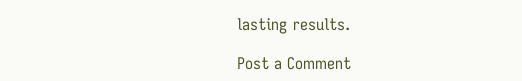lasting results.

Post a Comment